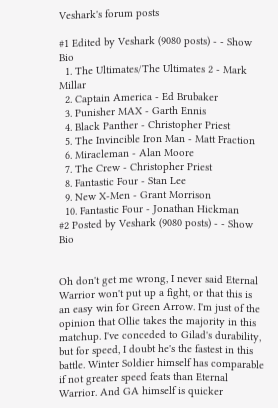Veshark's forum posts

#1 Edited by Veshark (9080 posts) - - Show Bio
  1. The Ultimates/The Ultimates 2 - Mark Millar
  2. Captain America - Ed Brubaker
  3. Punisher MAX - Garth Ennis
  4. Black Panther - Christopher Priest
  5. The Invincible Iron Man - Matt Fraction
  6. Miracleman - Alan Moore
  7. The Crew - Christopher Priest
  8. Fantastic Four - Stan Lee
  9. New X-Men - Grant Morrison
  10. Fantastic Four - Jonathan Hickman
#2 Posted by Veshark (9080 posts) - - Show Bio


Oh don't get me wrong, I never said Eternal Warrior won't put up a fight, or that this is an easy win for Green Arrow. I'm just of the opinion that Ollie takes the majority in this matchup. I've conceded to Gilad's durability, but for speed, I doubt he's the fastest in this battle. Winter Soldier himself has comparable if not greater speed feats than Eternal Warrior. And GA himself is quicker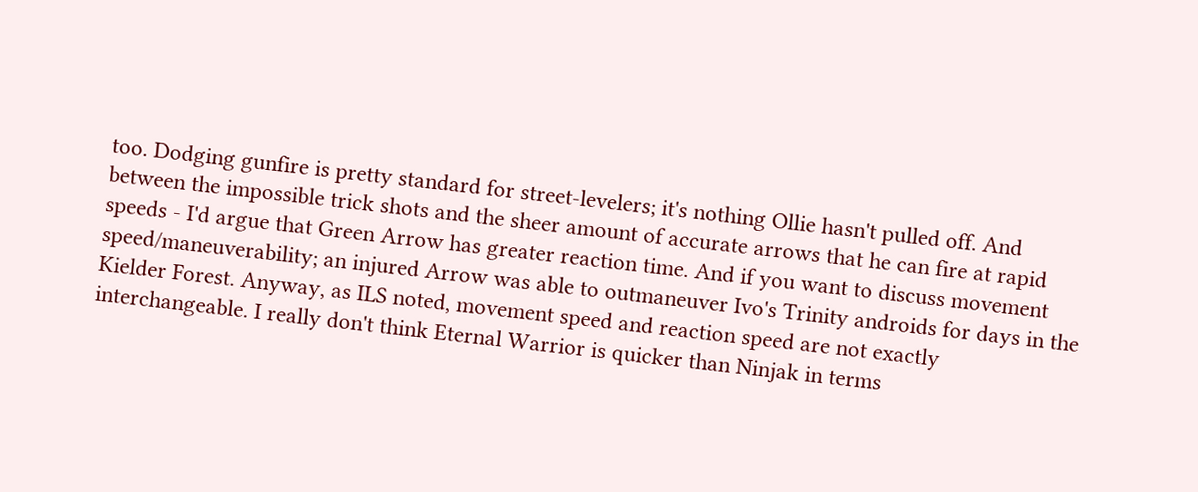too. Dodging gunfire is pretty standard for street-levelers; it's nothing Ollie hasn't pulled off. And between the impossible trick shots and the sheer amount of accurate arrows that he can fire at rapid speeds - I'd argue that Green Arrow has greater reaction time. And if you want to discuss movement speed/maneuverability; an injured Arrow was able to outmaneuver Ivo's Trinity androids for days in the Kielder Forest. Anyway, as ILS noted, movement speed and reaction speed are not exactly interchangeable. I really don't think Eternal Warrior is quicker than Ninjak in terms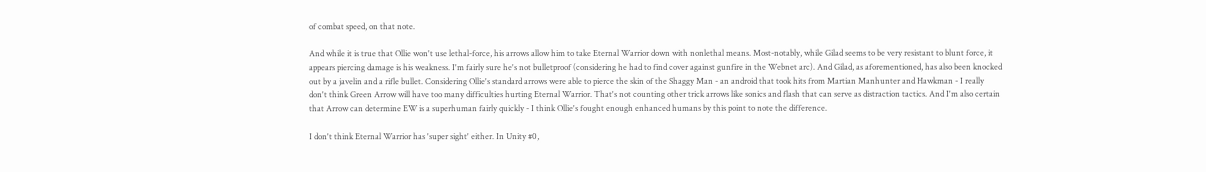of combat speed, on that note.

And while it is true that Ollie won't use lethal-force, his arrows allow him to take Eternal Warrior down with nonlethal means. Most-notably, while Gilad seems to be very resistant to blunt force, it appears piercing damage is his weakness. I'm fairly sure he's not bulletproof (considering he had to find cover against gunfire in the Webnet arc). And Gilad, as aforementioned, has also been knocked out by a javelin and a rifle bullet. Considering Ollie's standard arrows were able to pierce the skin of the Shaggy Man - an android that took hits from Martian Manhunter and Hawkman - I really don't think Green Arrow will have too many difficulties hurting Eternal Warrior. That's not counting other trick arrows like sonics and flash that can serve as distraction tactics. And I'm also certain that Arrow can determine EW is a superhuman fairly quickly - I think Ollie's fought enough enhanced humans by this point to note the difference.

I don't think Eternal Warrior has 'super sight' either. In Unity #0,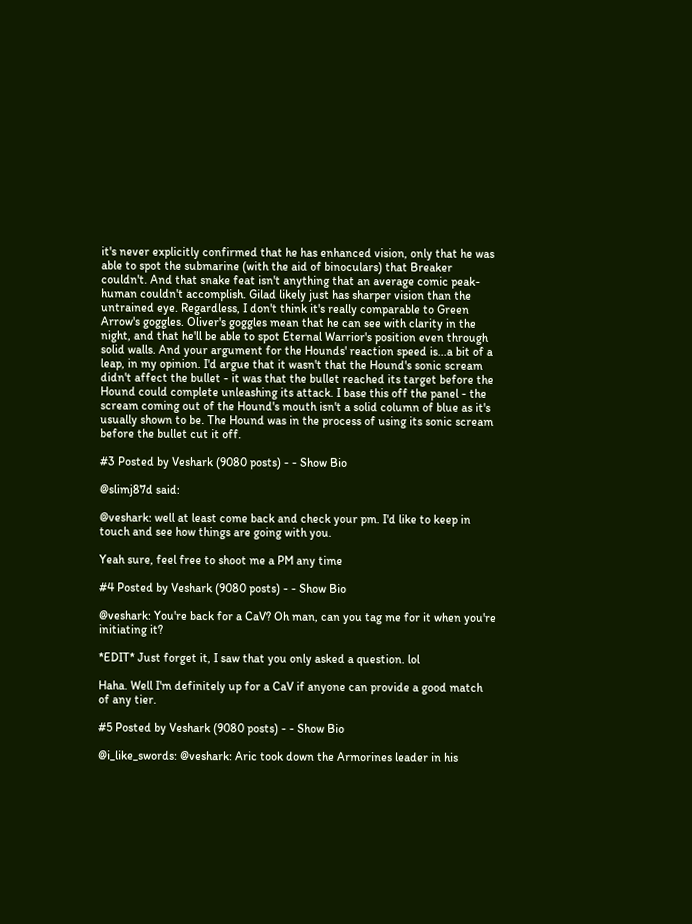it's never explicitly confirmed that he has enhanced vision, only that he was able to spot the submarine (with the aid of binoculars) that Breaker couldn't. And that snake feat isn't anything that an average comic peak-human couldn't accomplish. Gilad likely just has sharper vision than the untrained eye. Regardless, I don't think it's really comparable to Green Arrow's goggles. Oliver's goggles mean that he can see with clarity in the night, and that he'll be able to spot Eternal Warrior's position even through solid walls. And your argument for the Hounds' reaction speed is...a bit of a leap, in my opinion. I'd argue that it wasn't that the Hound's sonic scream didn't affect the bullet - it was that the bullet reached its target before the Hound could complete unleashing its attack. I base this off the panel - the scream coming out of the Hound's mouth isn't a solid column of blue as it's usually shown to be. The Hound was in the process of using its sonic scream before the bullet cut it off.

#3 Posted by Veshark (9080 posts) - - Show Bio

@slimj87d said:

@veshark: well at least come back and check your pm. I'd like to keep in touch and see how things are going with you.

Yeah sure, feel free to shoot me a PM any time

#4 Posted by Veshark (9080 posts) - - Show Bio

@veshark: You're back for a CaV? Oh man, can you tag me for it when you're initiating it?

*EDIT* Just forget it, I saw that you only asked a question. lol

Haha. Well I'm definitely up for a CaV if anyone can provide a good match of any tier.

#5 Posted by Veshark (9080 posts) - - Show Bio

@i_like_swords: @veshark: Aric took down the Armorines leader in his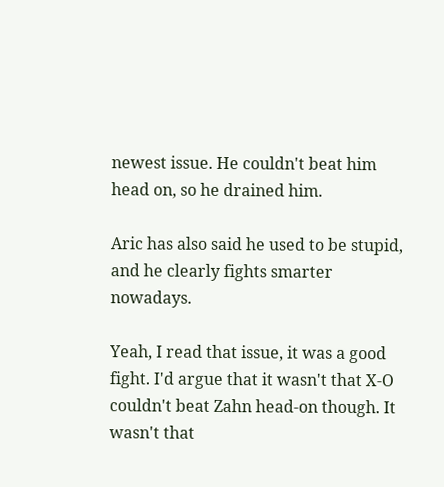newest issue. He couldn't beat him head on, so he drained him.

Aric has also said he used to be stupid, and he clearly fights smarter nowadays.

Yeah, I read that issue, it was a good fight. I'd argue that it wasn't that X-O couldn't beat Zahn head-on though. It wasn't that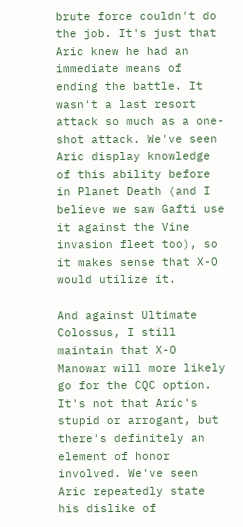brute force couldn't do the job. It's just that Aric knew he had an immediate means of ending the battle. It wasn't a last resort attack so much as a one-shot attack. We've seen Aric display knowledge of this ability before in Planet Death (and I believe we saw Gafti use it against the Vine invasion fleet too), so it makes sense that X-O would utilize it.

And against Ultimate Colossus, I still maintain that X-O Manowar will more likely go for the CQC option. It's not that Aric's stupid or arrogant, but there's definitely an element of honor involved. We've seen Aric repeatedly state his dislike of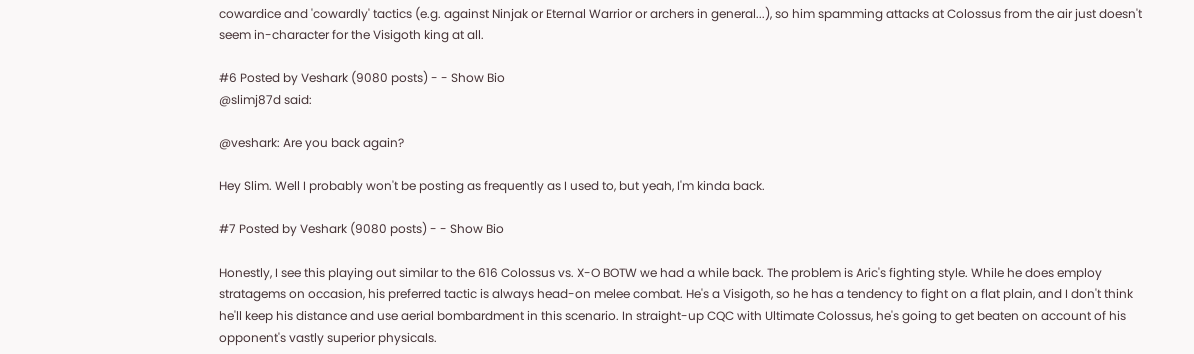cowardice and 'cowardly' tactics (e.g. against Ninjak or Eternal Warrior or archers in general...), so him spamming attacks at Colossus from the air just doesn't seem in-character for the Visigoth king at all.

#6 Posted by Veshark (9080 posts) - - Show Bio
@slimj87d said:

@veshark: Are you back again?

Hey Slim. Well I probably won't be posting as frequently as I used to, but yeah, I'm kinda back.

#7 Posted by Veshark (9080 posts) - - Show Bio

Honestly, I see this playing out similar to the 616 Colossus vs. X-O BOTW we had a while back. The problem is Aric's fighting style. While he does employ stratagems on occasion, his preferred tactic is always head-on melee combat. He's a Visigoth, so he has a tendency to fight on a flat plain, and I don't think he'll keep his distance and use aerial bombardment in this scenario. In straight-up CQC with Ultimate Colossus, he's going to get beaten on account of his opponent's vastly superior physicals.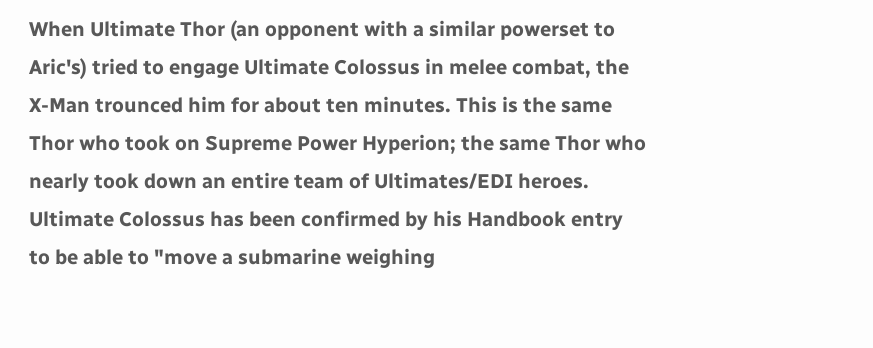When Ultimate Thor (an opponent with a similar powerset to Aric's) tried to engage Ultimate Colossus in melee combat, the X-Man trounced him for about ten minutes. This is the same Thor who took on Supreme Power Hyperion; the same Thor who nearly took down an entire team of Ultimates/EDI heroes. Ultimate Colossus has been confirmed by his Handbook entry to be able to "move a submarine weighing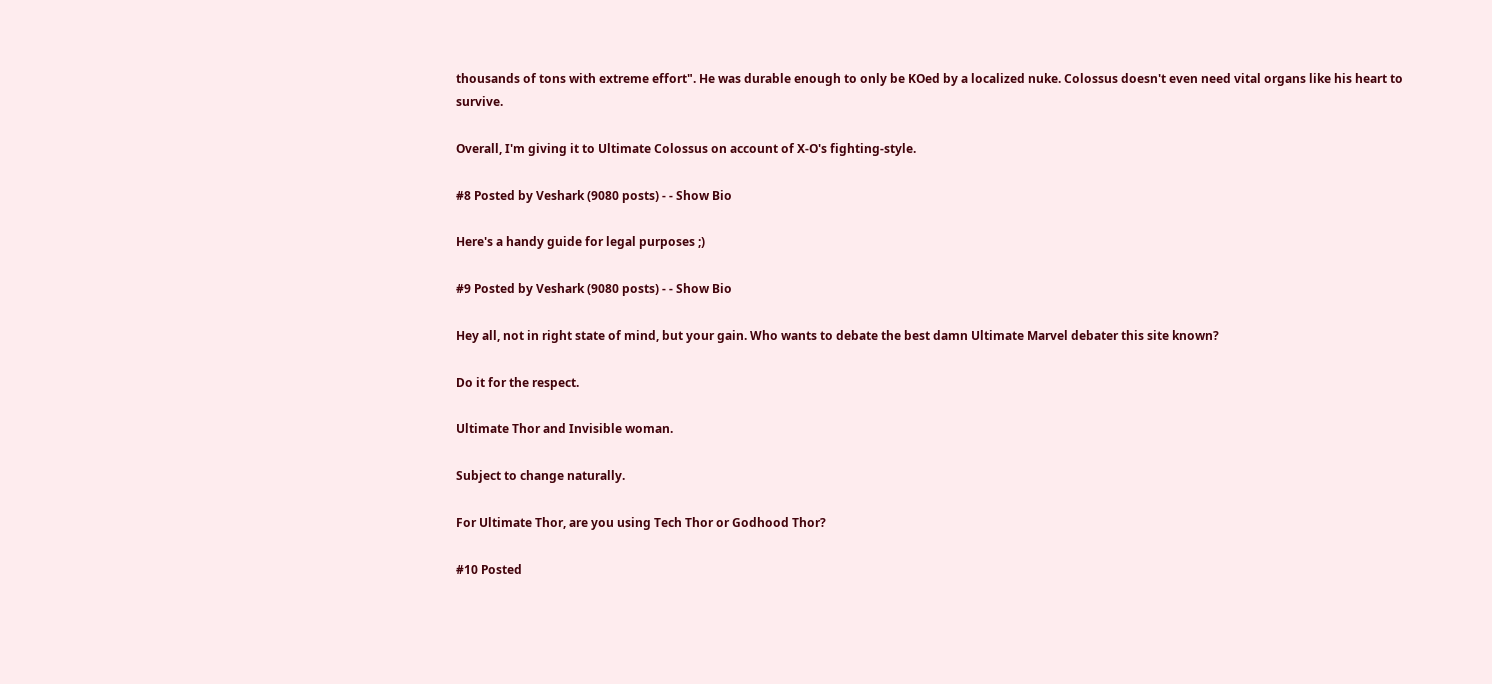thousands of tons with extreme effort". He was durable enough to only be KOed by a localized nuke. Colossus doesn't even need vital organs like his heart to survive.

Overall, I'm giving it to Ultimate Colossus on account of X-O's fighting-style.

#8 Posted by Veshark (9080 posts) - - Show Bio

Here's a handy guide for legal purposes ;)

#9 Posted by Veshark (9080 posts) - - Show Bio

Hey all, not in right state of mind, but your gain. Who wants to debate the best damn Ultimate Marvel debater this site known?

Do it for the respect.

Ultimate Thor and Invisible woman.

Subject to change naturally.

For Ultimate Thor, are you using Tech Thor or Godhood Thor?

#10 Posted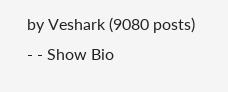by Veshark (9080 posts) - - Show Bio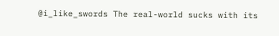@i_like_swords The real-world sucks with its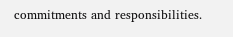commitments and responsibilities.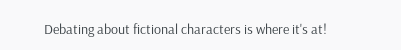Debating about fictional characters is where it's at!